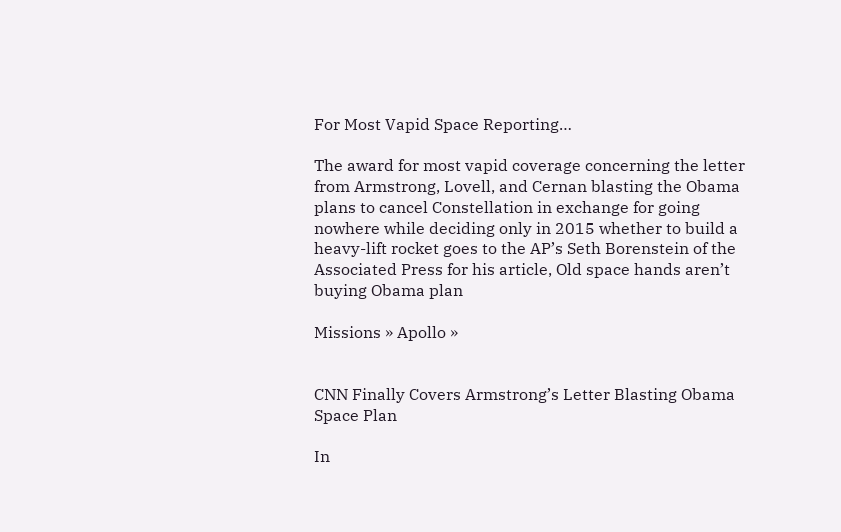For Most Vapid Space Reporting…

The award for most vapid coverage concerning the letter from Armstrong, Lovell, and Cernan blasting the Obama plans to cancel Constellation in exchange for going nowhere while deciding only in 2015 whether to build a heavy-lift rocket goes to the AP’s Seth Borenstein of the Associated Press for his article, Old space hands aren’t buying Obama plan

Missions » Apollo »


CNN Finally Covers Armstrong’s Letter Blasting Obama Space Plan

In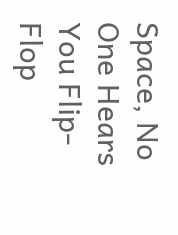Space, No One Hears You Flip-Flop